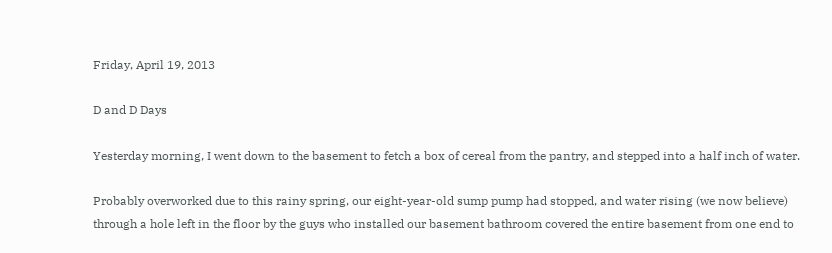Friday, April 19, 2013

D and D Days

Yesterday morning, I went down to the basement to fetch a box of cereal from the pantry, and stepped into a half inch of water.

Probably overworked due to this rainy spring, our eight-year-old sump pump had stopped, and water rising (we now believe) through a hole left in the floor by the guys who installed our basement bathroom covered the entire basement from one end to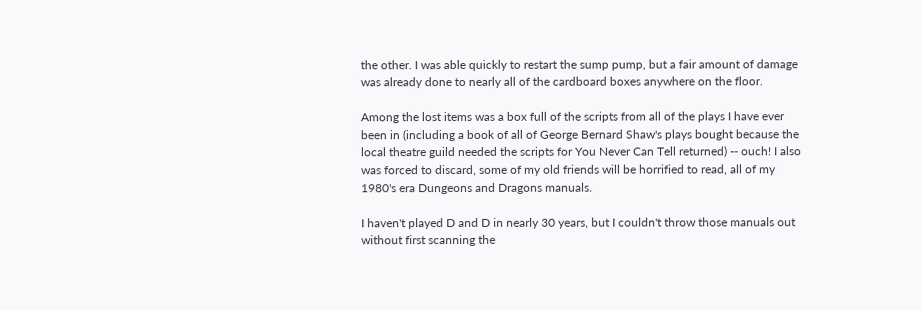the other. I was able quickly to restart the sump pump, but a fair amount of damage was already done to nearly all of the cardboard boxes anywhere on the floor.

Among the lost items was a box full of the scripts from all of the plays I have ever been in (including a book of all of George Bernard Shaw's plays bought because the local theatre guild needed the scripts for You Never Can Tell returned) -- ouch! I also was forced to discard, some of my old friends will be horrified to read, all of my 1980's era Dungeons and Dragons manuals.

I haven't played D and D in nearly 30 years, but I couldn't throw those manuals out without first scanning the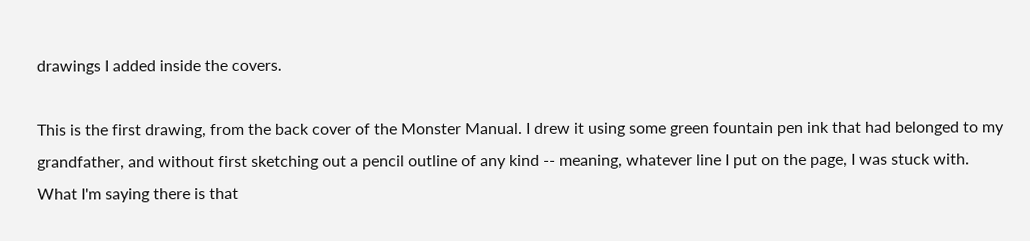drawings I added inside the covers.

This is the first drawing, from the back cover of the Monster Manual. I drew it using some green fountain pen ink that had belonged to my grandfather, and without first sketching out a pencil outline of any kind -- meaning, whatever line I put on the page, I was stuck with.
What I'm saying there is that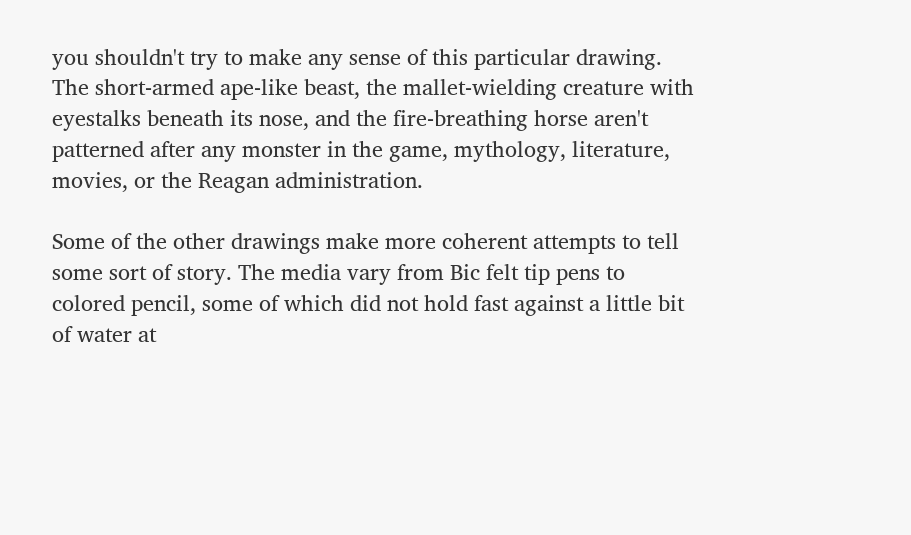you shouldn't try to make any sense of this particular drawing. The short-armed ape-like beast, the mallet-wielding creature with eyestalks beneath its nose, and the fire-breathing horse aren't patterned after any monster in the game, mythology, literature, movies, or the Reagan administration.

Some of the other drawings make more coherent attempts to tell some sort of story. The media vary from Bic felt tip pens to colored pencil, some of which did not hold fast against a little bit of water at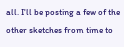all. I'll be posting a few of the other sketches from time to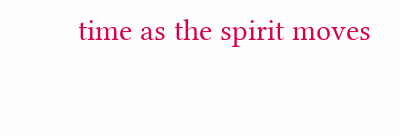time as the spirit moves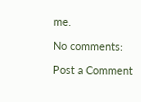me.

No comments:

Post a Comment